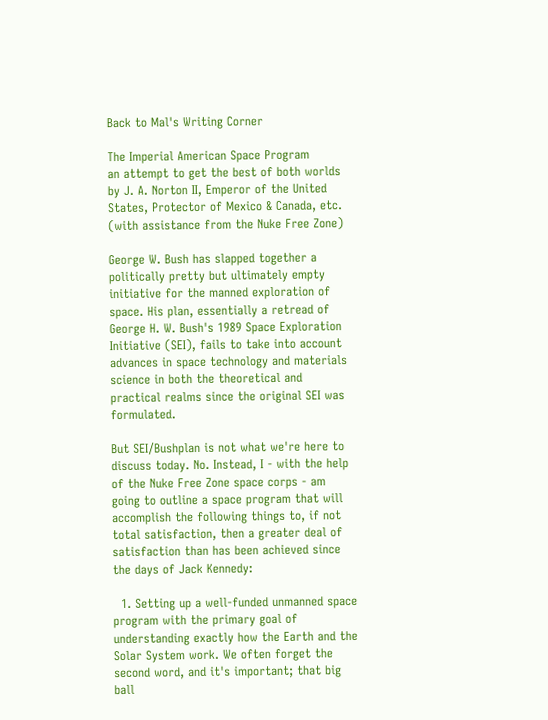Back to Mal's Writing Corner

The Imperial American Space Program
an attempt to get the best of both worlds
by J. A. Norton II, Emperor of the United States, Protector of Mexico & Canada, etc.
(with assistance from the Nuke Free Zone)

George W. Bush has slapped together a politically pretty but ultimately empty initiative for the manned exploration of space. His plan, essentially a retread of George H. W. Bush's 1989 Space Exploration Initiative (SEI), fails to take into account advances in space technology and materials science in both the theoretical and practical realms since the original SEI was formulated.

But SEI/Bushplan is not what we're here to discuss today. No. Instead, I - with the help of the Nuke Free Zone space corps - am going to outline a space program that will accomplish the following things to, if not total satisfaction, then a greater deal of satisfaction than has been achieved since the days of Jack Kennedy:

  1. Setting up a well-funded unmanned space program with the primary goal of understanding exactly how the Earth and the Solar System work. We often forget the second word, and it's important; that big ball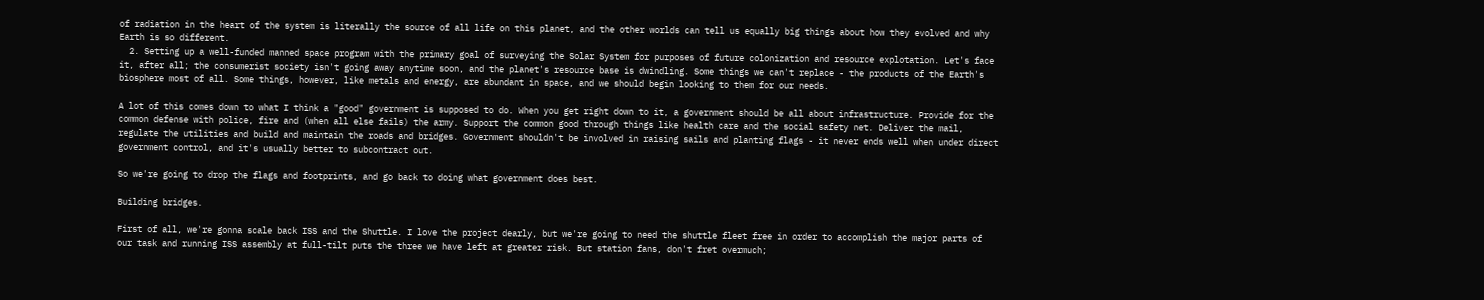of radiation in the heart of the system is literally the source of all life on this planet, and the other worlds can tell us equally big things about how they evolved and why Earth is so different.
  2. Setting up a well-funded manned space program with the primary goal of surveying the Solar System for purposes of future colonization and resource explotation. Let's face it, after all; the consumerist society isn't going away anytime soon, and the planet's resource base is dwindling. Some things we can't replace - the products of the Earth's biosphere most of all. Some things, however, like metals and energy, are abundant in space, and we should begin looking to them for our needs.

A lot of this comes down to what I think a "good" government is supposed to do. When you get right down to it, a government should be all about infrastructure. Provide for the common defense with police, fire and (when all else fails) the army. Support the common good through things like health care and the social safety net. Deliver the mail, regulate the utilities and build and maintain the roads and bridges. Government shouldn't be involved in raising sails and planting flags - it never ends well when under direct government control, and it's usually better to subcontract out.

So we're going to drop the flags and footprints, and go back to doing what government does best.

Building bridges.

First of all, we're gonna scale back ISS and the Shuttle. I love the project dearly, but we're going to need the shuttle fleet free in order to accomplish the major parts of our task and running ISS assembly at full-tilt puts the three we have left at greater risk. But station fans, don't fret overmuch;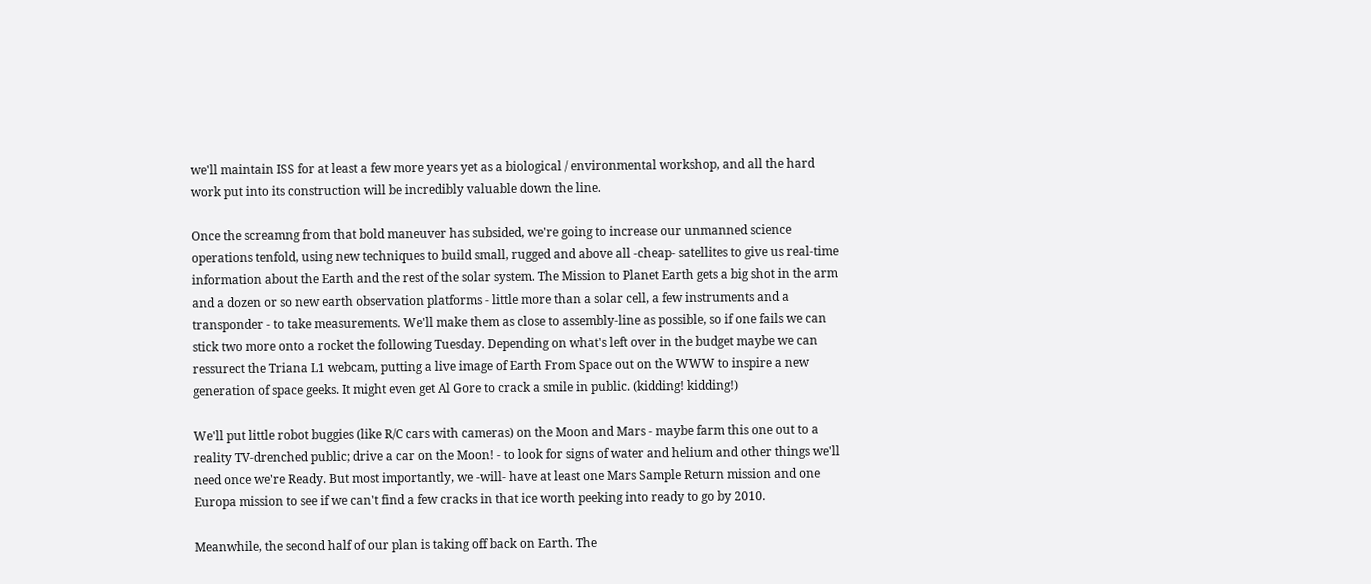we'll maintain ISS for at least a few more years yet as a biological / environmental workshop, and all the hard work put into its construction will be incredibly valuable down the line.

Once the screamng from that bold maneuver has subsided, we're going to increase our unmanned science operations tenfold, using new techniques to build small, rugged and above all -cheap- satellites to give us real-time information about the Earth and the rest of the solar system. The Mission to Planet Earth gets a big shot in the arm and a dozen or so new earth observation platforms - little more than a solar cell, a few instruments and a transponder - to take measurements. We'll make them as close to assembly-line as possible, so if one fails we can stick two more onto a rocket the following Tuesday. Depending on what's left over in the budget maybe we can ressurect the Triana L1 webcam, putting a live image of Earth From Space out on the WWW to inspire a new generation of space geeks. It might even get Al Gore to crack a smile in public. (kidding! kidding!)

We'll put little robot buggies (like R/C cars with cameras) on the Moon and Mars - maybe farm this one out to a reality TV-drenched public; drive a car on the Moon! - to look for signs of water and helium and other things we'll need once we're Ready. But most importantly, we -will- have at least one Mars Sample Return mission and one Europa mission to see if we can't find a few cracks in that ice worth peeking into ready to go by 2010.

Meanwhile, the second half of our plan is taking off back on Earth. The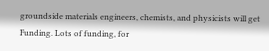groundside materials engineers, chemists, and physicists will get Funding. Lots of funding, for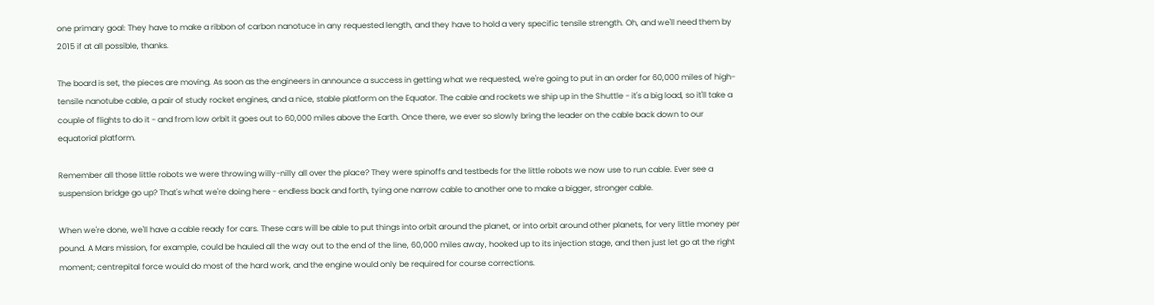one primary goal: They have to make a ribbon of carbon nanotuce in any requested length, and they have to hold a very specific tensile strength. Oh, and we'll need them by 2015 if at all possible, thanks.

The board is set, the pieces are moving. As soon as the engineers in announce a success in getting what we requested, we're going to put in an order for 60,000 miles of high-tensile nanotube cable, a pair of study rocket engines, and a nice, stable platform on the Equator. The cable and rockets we ship up in the Shuttle - it's a big load, so it'll take a couple of flights to do it - and from low orbit it goes out to 60,000 miles above the Earth. Once there, we ever so slowly bring the leader on the cable back down to our equatorial platform.

Remember all those little robots we were throwing willy-nilly all over the place? They were spinoffs and testbeds for the little robots we now use to run cable. Ever see a suspension bridge go up? That's what we're doing here - endless back and forth, tying one narrow cable to another one to make a bigger, stronger cable.

When we're done, we'll have a cable ready for cars. These cars will be able to put things into orbit around the planet, or into orbit around other planets, for very little money per pound. A Mars mission, for example, could be hauled all the way out to the end of the line, 60,000 miles away, hooked up to its injection stage, and then just let go at the right moment; centrepital force would do most of the hard work, and the engine would only be required for course corrections.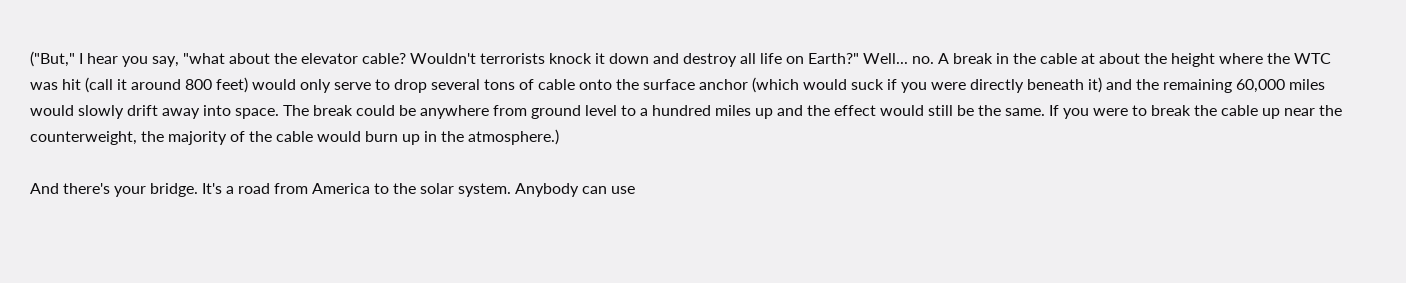("But," I hear you say, "what about the elevator cable? Wouldn't terrorists knock it down and destroy all life on Earth?" Well... no. A break in the cable at about the height where the WTC was hit (call it around 800 feet) would only serve to drop several tons of cable onto the surface anchor (which would suck if you were directly beneath it) and the remaining 60,000 miles would slowly drift away into space. The break could be anywhere from ground level to a hundred miles up and the effect would still be the same. If you were to break the cable up near the counterweight, the majority of the cable would burn up in the atmosphere.)

And there's your bridge. It's a road from America to the solar system. Anybody can use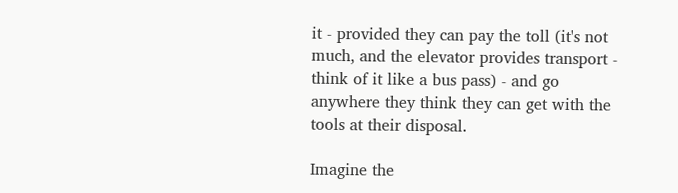it - provided they can pay the toll (it's not much, and the elevator provides transport - think of it like a bus pass) - and go anywhere they think they can get with the tools at their disposal.

Imagine the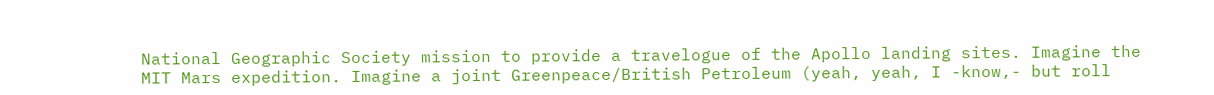National Geographic Society mission to provide a travelogue of the Apollo landing sites. Imagine the MIT Mars expedition. Imagine a joint Greenpeace/British Petroleum (yeah, yeah, I -know,- but roll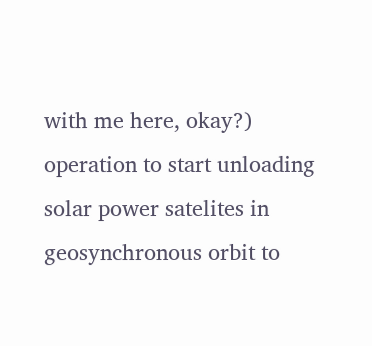with me here, okay?) operation to start unloading solar power satelites in geosynchronous orbit to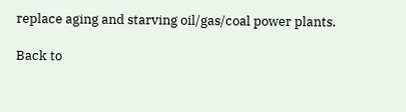replace aging and starving oil/gas/coal power plants.

Back to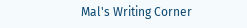Mal's Writing Corner